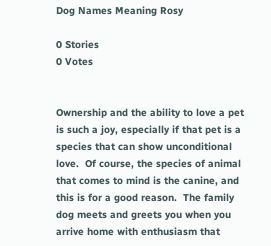Dog Names Meaning Rosy

0 Stories
0 Votes


Ownership and the ability to love a pet is such a joy, especially if that pet is a species that can show unconditional love.  Of course, the species of animal that comes to mind is the canine, and this is for a good reason.  The family dog meets and greets you when you arrive home with enthusiasm that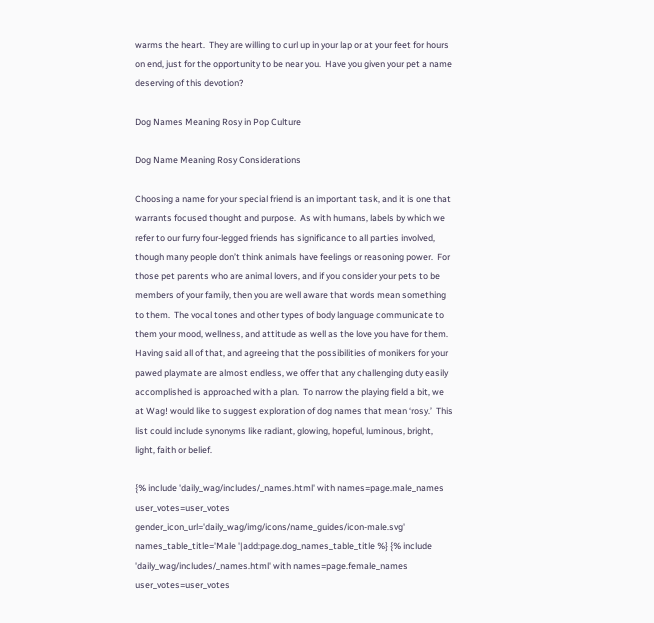warms the heart.  They are willing to curl up in your lap or at your feet for hours on end, just for the opportunity to be near you.  Have you given your pet a name deserving of this devotion?

Dog Names Meaning Rosy in Pop Culture

Dog Name Meaning Rosy Considerations

Choosing a name for your special friend is an important task, and it is one that warrants focused thought and purpose.  As with humans, labels by which we refer to our furry four-legged friends has significance to all parties involved, though many people don’t think animals have feelings or reasoning power.  For those pet parents who are animal lovers, and if you consider your pets to be members of your family, then you are well aware that words mean something to them.  The vocal tones and other types of body language communicate to them your mood, wellness, and attitude as well as the love you have for them.  Having said all of that, and agreeing that the possibilities of monikers for your pawed playmate are almost endless, we offer that any challenging duty easily accomplished is approached with a plan.  To narrow the playing field a bit, we at Wag! would like to suggest exploration of dog names that mean ‘rosy.’  This list could include synonyms like radiant, glowing, hopeful, luminous, bright, light, faith or belief.

{% include 'daily_wag/includes/_names.html' with names=page.male_names user_votes=user_votes gender_icon_url='daily_wag/img/icons/name_guides/icon-male.svg' names_table_title='Male '|add:page.dog_names_table_title %} {% include 'daily_wag/includes/_names.html' with names=page.female_names user_votes=user_votes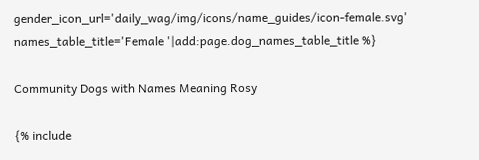gender_icon_url='daily_wag/img/icons/name_guides/icon-female.svg' names_table_title='Female '|add:page.dog_names_table_title %}

Community Dogs with Names Meaning Rosy

{% include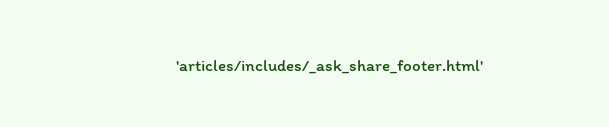'articles/includes/_ask_share_footer.html'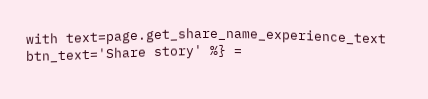with text=page.get_share_name_experience_text btn_text='Share story' %} =